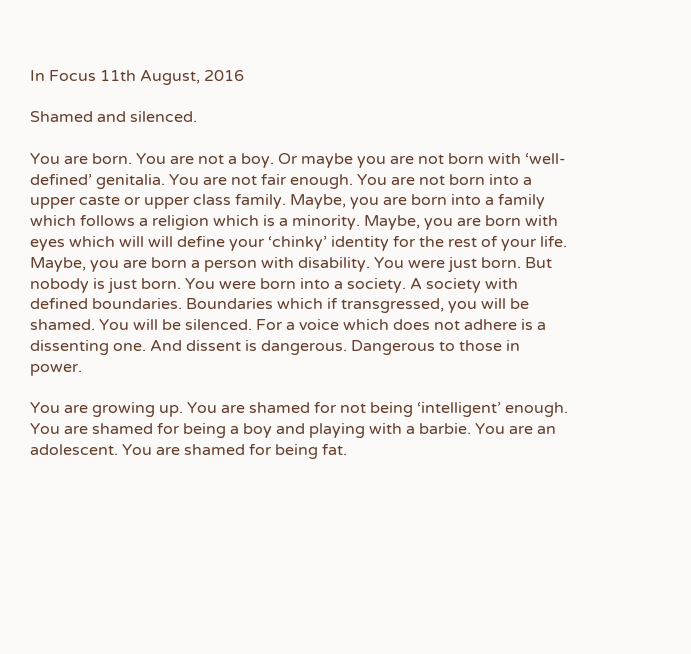In Focus 11th August, 2016

Shamed and silenced.

You are born. You are not a boy. Or maybe you are not born with ‘well-defined’ genitalia. You are not fair enough. You are not born into a upper caste or upper class family. Maybe, you are born into a family which follows a religion which is a minority. Maybe, you are born with eyes which will will define your ‘chinky’ identity for the rest of your life. Maybe, you are born a person with disability. You were just born. But nobody is just born. You were born into a society. A society with defined boundaries. Boundaries which if transgressed, you will be shamed. You will be silenced. For a voice which does not adhere is a dissenting one. And dissent is dangerous. Dangerous to those in power.

You are growing up. You are shamed for not being ‘intelligent’ enough. You are shamed for being a boy and playing with a barbie. You are an adolescent. You are shamed for being fat.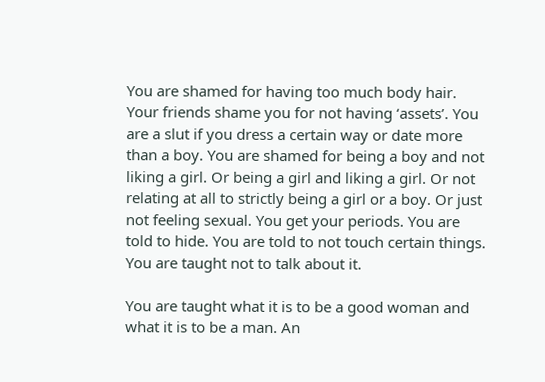You are shamed for having too much body hair. Your friends shame you for not having ‘assets’. You are a slut if you dress a certain way or date more than a boy. You are shamed for being a boy and not liking a girl. Or being a girl and liking a girl. Or not relating at all to strictly being a girl or a boy. Or just not feeling sexual. You get your periods. You are told to hide. You are told to not touch certain things. You are taught not to talk about it.

You are taught what it is to be a good woman and what it is to be a man. An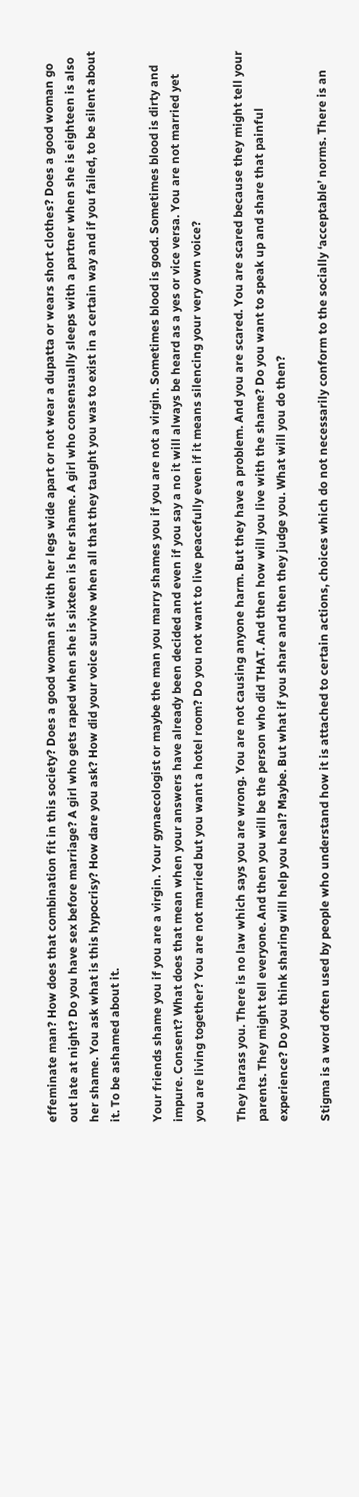effeminate man? How does that combination fit in this society? Does a good woman sit with her legs wide apart or not wear a dupatta or wears short clothes? Does a good woman go out late at night? Do you have sex before marriage? A girl who gets raped when she is sixteen is her shame. A girl who consensually sleeps with a partner when she is eighteen is also her shame. You ask what is this hypocrisy? How dare you ask? How did your voice survive when all that they taught you was to exist in a certain way and if you failed, to be silent about it. To be ashamed about it.

Your friends shame you if you are a virgin. Your gynaecologist or maybe the man you marry shames you if you are not a virgin. Sometimes blood is good. Sometimes blood is dirty and impure. Consent? What does that mean when your answers have already been decided and even if you say a no it will always be heard as a yes or vice versa. You are not married yet you are living together? You are not married but you want a hotel room? Do you not want to live peacefully even if it means silencing your very own voice?

They harass you. There is no law which says you are wrong. You are not causing anyone harm. But they have a problem. And you are scared. You are scared because they might tell your parents. They might tell everyone. And then you will be the person who did THAT. And then how will you live with the shame? Do you want to speak up and share that painful experience? Do you think sharing will help you heal? Maybe. But what if you share and then they judge you. What will you do then?

Stigma is a word often used by people who understand how it is attached to certain actions, choices which do not necessarily conform to the socially ‘acceptable’ norms. There is an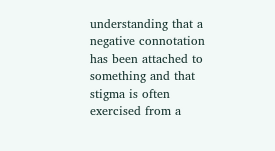understanding that a negative connotation has been attached to something and that stigma is often exercised from a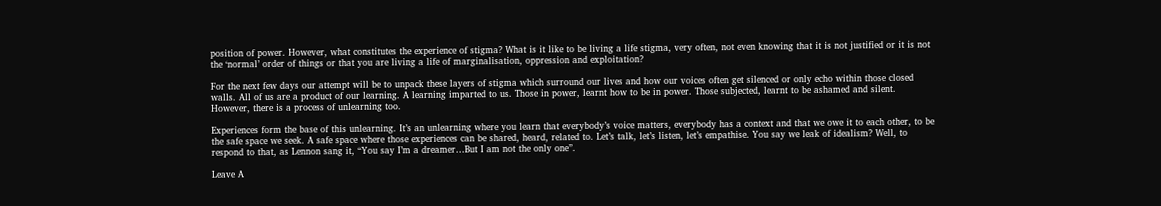position of power. However, what constitutes the experience of stigma? What is it like to be living a life stigma, very often, not even knowing that it is not justified or it is not the ‘normal’ order of things or that you are living a life of marginalisation, oppression and exploitation?

For the next few days our attempt will be to unpack these layers of stigma which surround our lives and how our voices often get silenced or only echo within those closed walls. All of us are a product of our learning. A learning imparted to us. Those in power, learnt how to be in power. Those subjected, learnt to be ashamed and silent. However, there is a process of unlearning too.

Experiences form the base of this unlearning. It’s an unlearning where you learn that everybody’s voice matters, everybody has a context and that we owe it to each other, to be the safe space we seek. A safe space where those experiences can be shared, heard, related to. Let’s talk, let’s listen, let’s empathise. You say we leak of idealism? Well, to respond to that, as Lennon sang it, “You say I’m a dreamer…But I am not the only one”.

Leave A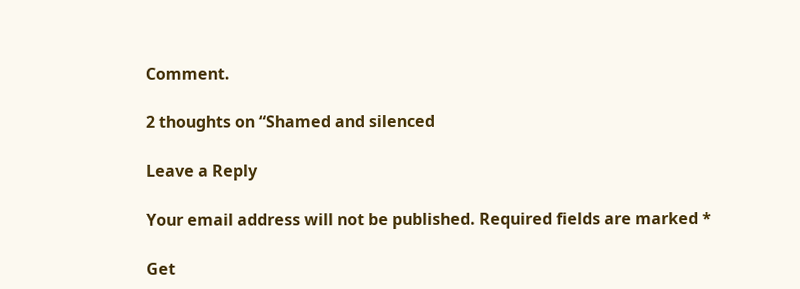Comment.

2 thoughts on “Shamed and silenced

Leave a Reply

Your email address will not be published. Required fields are marked *

Get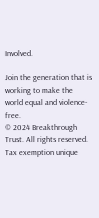Involved.

Join the generation that is working to make the world equal and violence-free.
© 2024 Breakthrough Trust. All rights reserved.
Tax exemption unique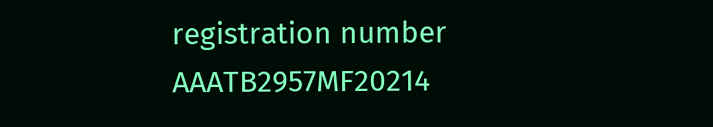registration number AAATB2957MF20214